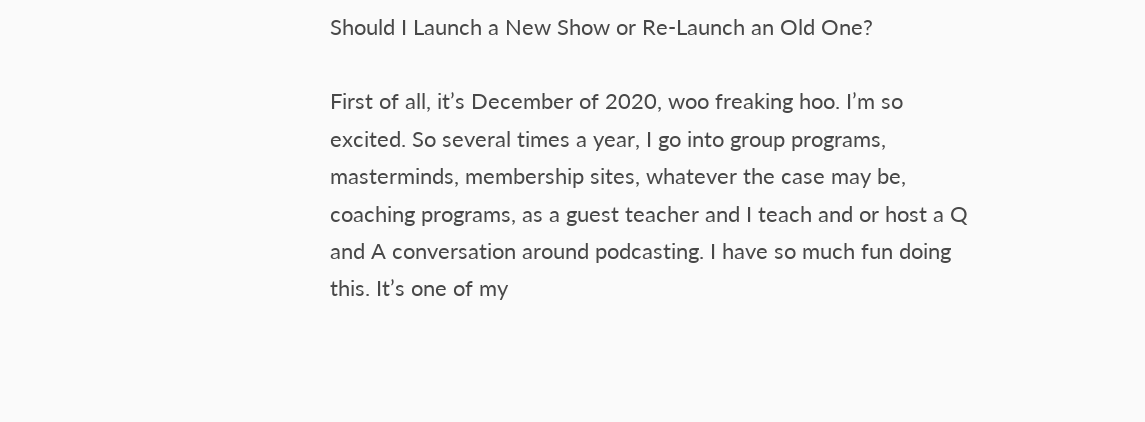Should I Launch a New Show or Re-Launch an Old One?

First of all, it’s December of 2020, woo freaking hoo. I’m so excited. So several times a year, I go into group programs, masterminds, membership sites, whatever the case may be, coaching programs, as a guest teacher and I teach and or host a Q and A conversation around podcasting. I have so much fun doing this. It’s one of my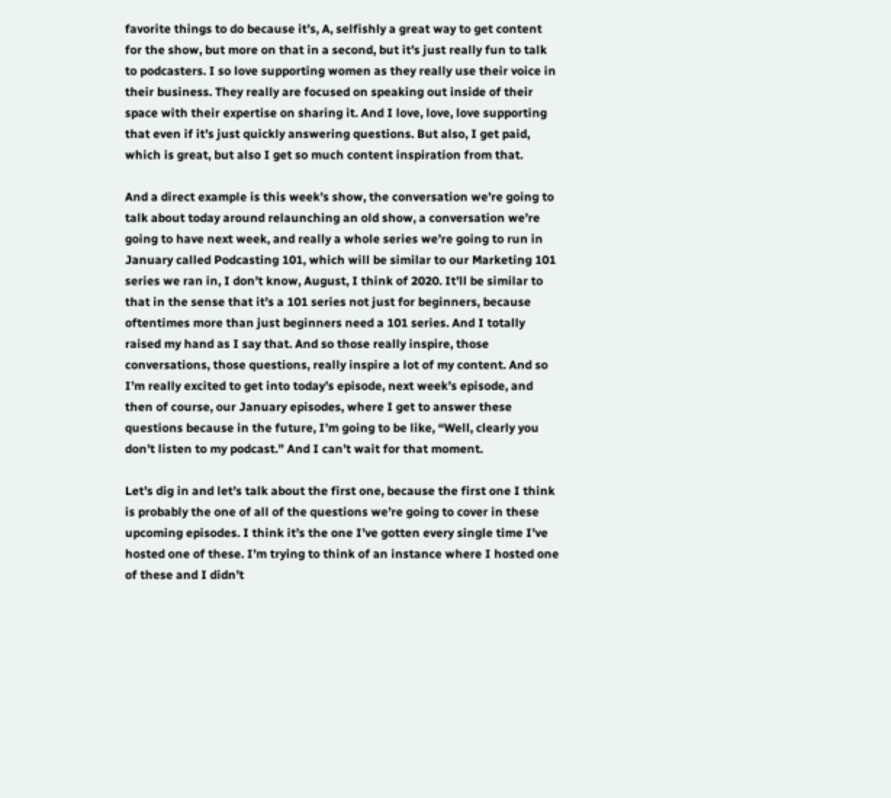favorite things to do because it’s, A, selfishly a great way to get content for the show, but more on that in a second, but it’s just really fun to talk to podcasters. I so love supporting women as they really use their voice in their business. They really are focused on speaking out inside of their space with their expertise on sharing it. And I love, love, love supporting that even if it’s just quickly answering questions. But also, I get paid, which is great, but also I get so much content inspiration from that.

And a direct example is this week’s show, the conversation we’re going to talk about today around relaunching an old show, a conversation we’re going to have next week, and really a whole series we’re going to run in January called Podcasting 101, which will be similar to our Marketing 101 series we ran in, I don’t know, August, I think of 2020. It’ll be similar to that in the sense that it’s a 101 series not just for beginners, because oftentimes more than just beginners need a 101 series. And I totally raised my hand as I say that. And so those really inspire, those conversations, those questions, really inspire a lot of my content. And so I’m really excited to get into today’s episode, next week’s episode, and then of course, our January episodes, where I get to answer these questions because in the future, I’m going to be like, “Well, clearly you don’t listen to my podcast.” And I can’t wait for that moment.

Let’s dig in and let’s talk about the first one, because the first one I think is probably the one of all of the questions we’re going to cover in these upcoming episodes. I think it’s the one I’ve gotten every single time I’ve hosted one of these. I’m trying to think of an instance where I hosted one of these and I didn’t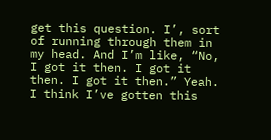get this question. I’, sort of running through them in my head. And I’m like, “No, I got it then. I got it then. I got it then.” Yeah. I think I’ve gotten this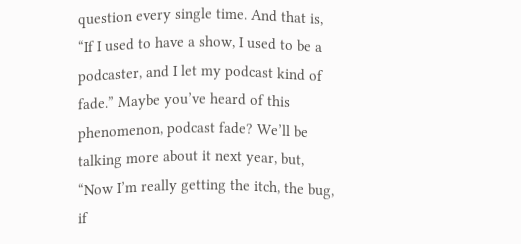question every single time. And that is, “If I used to have a show, I used to be a podcaster, and I let my podcast kind of fade.” Maybe you’ve heard of this phenomenon, podcast fade? We’ll be talking more about it next year, but, “Now I’m really getting the itch, the bug, if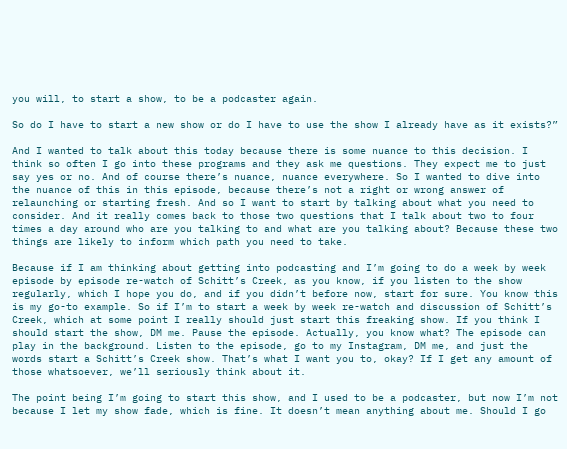you will, to start a show, to be a podcaster again.

So do I have to start a new show or do I have to use the show I already have as it exists?”

And I wanted to talk about this today because there is some nuance to this decision. I think so often I go into these programs and they ask me questions. They expect me to just say yes or no. And of course there’s nuance, nuance everywhere. So I wanted to dive into the nuance of this in this episode, because there’s not a right or wrong answer of relaunching or starting fresh. And so I want to start by talking about what you need to consider. And it really comes back to those two questions that I talk about two to four times a day around who are you talking to and what are you talking about? Because these two things are likely to inform which path you need to take.

Because if I am thinking about getting into podcasting and I’m going to do a week by week episode by episode re-watch of Schitt’s Creek, as you know, if you listen to the show regularly, which I hope you do, and if you didn’t before now, start for sure. You know this is my go-to example. So if I’m to start a week by week re-watch and discussion of Schitt’s Creek, which at some point I really should just start this freaking show. If you think I should start the show, DM me. Pause the episode. Actually, you know what? The episode can play in the background. Listen to the episode, go to my Instagram, DM me, and just the words start a Schitt’s Creek show. That’s what I want you to, okay? If I get any amount of those whatsoever, we’ll seriously think about it.

The point being I’m going to start this show, and I used to be a podcaster, but now I’m not because I let my show fade, which is fine. It doesn’t mean anything about me. Should I go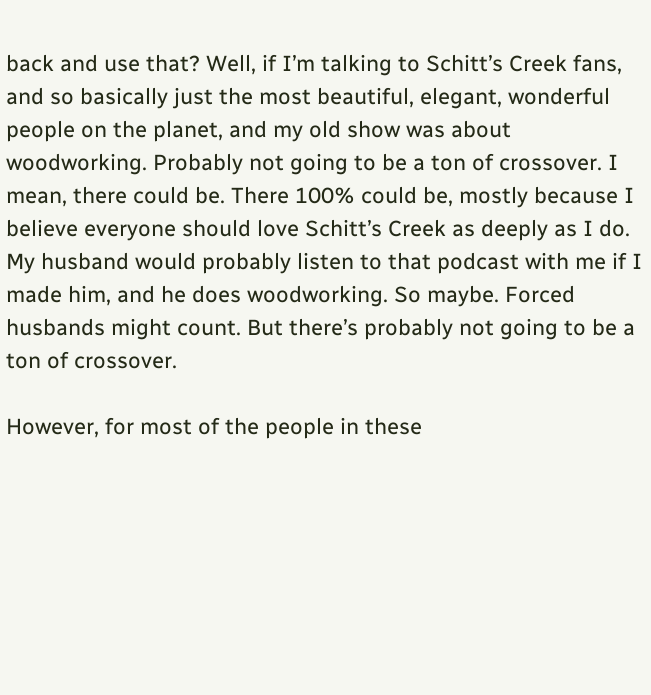back and use that? Well, if I’m talking to Schitt’s Creek fans, and so basically just the most beautiful, elegant, wonderful people on the planet, and my old show was about woodworking. Probably not going to be a ton of crossover. I mean, there could be. There 100% could be, mostly because I believe everyone should love Schitt’s Creek as deeply as I do. My husband would probably listen to that podcast with me if I made him, and he does woodworking. So maybe. Forced husbands might count. But there’s probably not going to be a ton of crossover.

However, for most of the people in these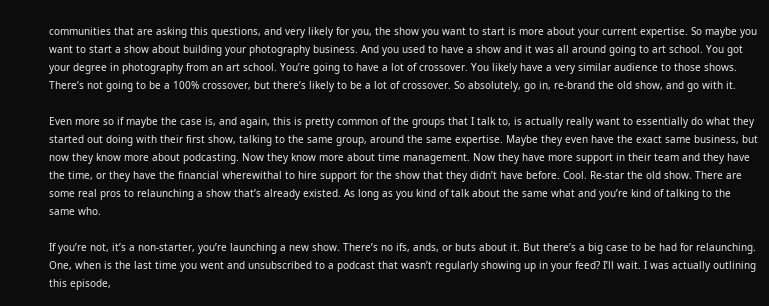communities that are asking this questions, and very likely for you, the show you want to start is more about your current expertise. So maybe you want to start a show about building your photography business. And you used to have a show and it was all around going to art school. You got your degree in photography from an art school. You’re going to have a lot of crossover. You likely have a very similar audience to those shows. There’s not going to be a 100% crossover, but there’s likely to be a lot of crossover. So absolutely, go in, re-brand the old show, and go with it.

Even more so if maybe the case is, and again, this is pretty common of the groups that I talk to, is actually really want to essentially do what they started out doing with their first show, talking to the same group, around the same expertise. Maybe they even have the exact same business, but now they know more about podcasting. Now they know more about time management. Now they have more support in their team and they have the time, or they have the financial wherewithal to hire support for the show that they didn’t have before. Cool. Re-star the old show. There are some real pros to relaunching a show that’s already existed. As long as you kind of talk about the same what and you’re kind of talking to the same who.

If you’re not, it’s a non-starter, you’re launching a new show. There’s no ifs, ands, or buts about it. But there’s a big case to be had for relaunching. One, when is the last time you went and unsubscribed to a podcast that wasn’t regularly showing up in your feed? I’ll wait. I was actually outlining this episode,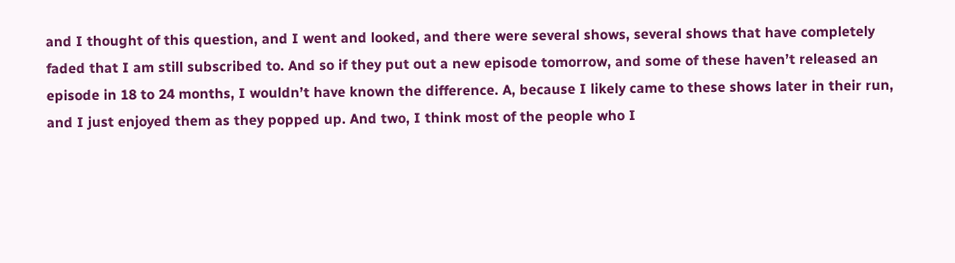and I thought of this question, and I went and looked, and there were several shows, several shows that have completely faded that I am still subscribed to. And so if they put out a new episode tomorrow, and some of these haven’t released an episode in 18 to 24 months, I wouldn’t have known the difference. A, because I likely came to these shows later in their run, and I just enjoyed them as they popped up. And two, I think most of the people who I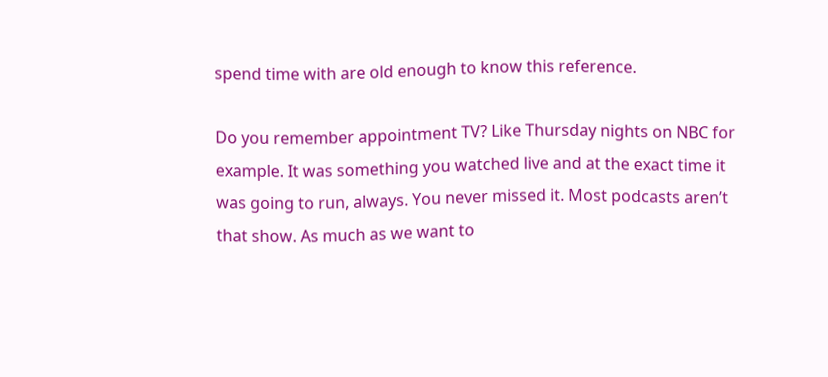spend time with are old enough to know this reference.

Do you remember appointment TV? Like Thursday nights on NBC for example. It was something you watched live and at the exact time it was going to run, always. You never missed it. Most podcasts aren’t that show. As much as we want to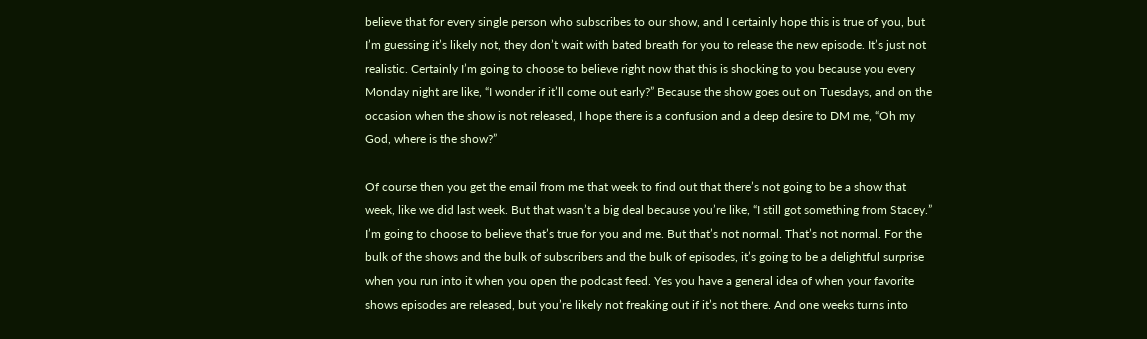believe that for every single person who subscribes to our show, and I certainly hope this is true of you, but I’m guessing it’s likely not, they don’t wait with bated breath for you to release the new episode. It’s just not realistic. Certainly I’m going to choose to believe right now that this is shocking to you because you every Monday night are like, “I wonder if it’ll come out early?” Because the show goes out on Tuesdays, and on the occasion when the show is not released, I hope there is a confusion and a deep desire to DM me, “Oh my God, where is the show?”

Of course then you get the email from me that week to find out that there’s not going to be a show that week, like we did last week. But that wasn’t a big deal because you’re like, “I still got something from Stacey.” I’m going to choose to believe that’s true for you and me. But that’s not normal. That’s not normal. For the bulk of the shows and the bulk of subscribers and the bulk of episodes, it’s going to be a delightful surprise when you run into it when you open the podcast feed. Yes you have a general idea of when your favorite shows episodes are released, but you’re likely not freaking out if it’s not there. And one weeks turns into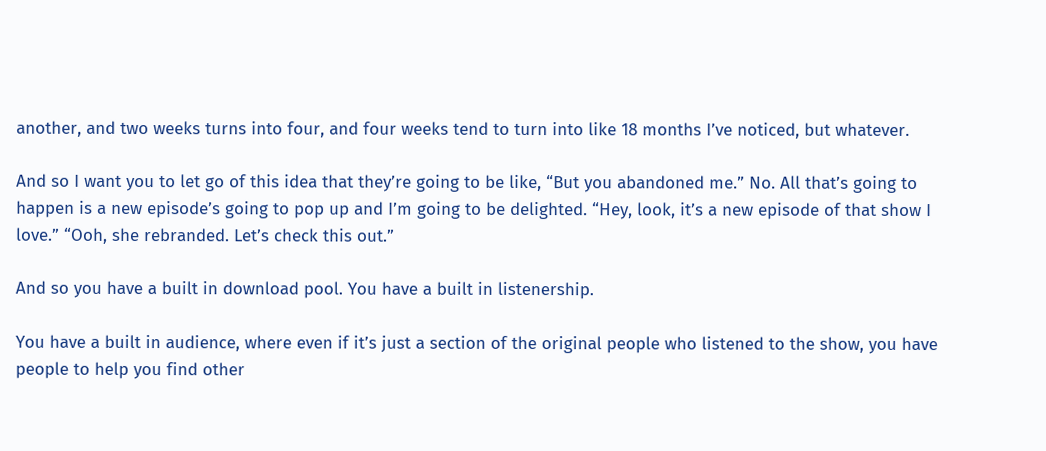another, and two weeks turns into four, and four weeks tend to turn into like 18 months I’ve noticed, but whatever.

And so I want you to let go of this idea that they’re going to be like, “But you abandoned me.” No. All that’s going to happen is a new episode’s going to pop up and I’m going to be delighted. “Hey, look, it’s a new episode of that show I love.” “Ooh, she rebranded. Let’s check this out.”

And so you have a built in download pool. You have a built in listenership.

You have a built in audience, where even if it’s just a section of the original people who listened to the show, you have people to help you find other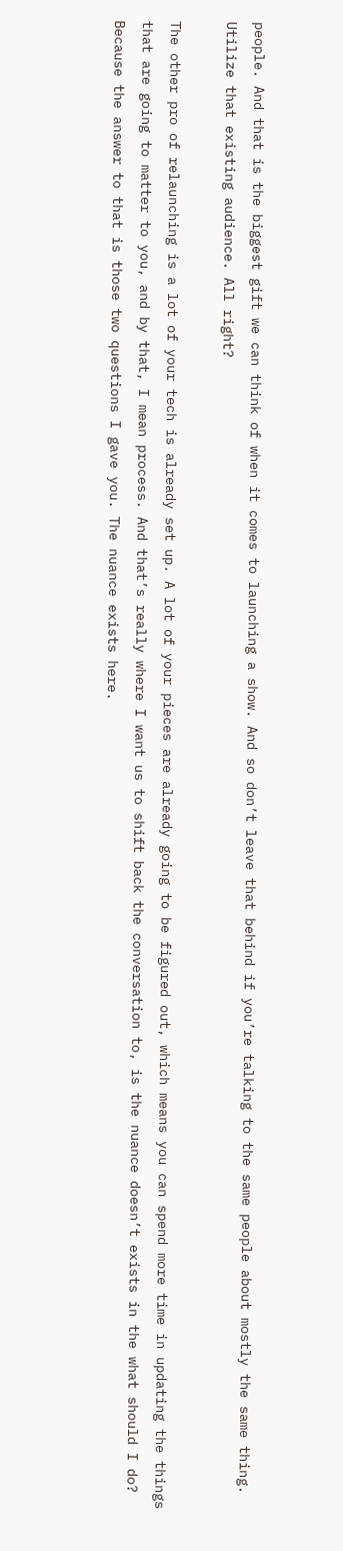people. And that is the biggest gift we can think of when it comes to launching a show. And so don’t leave that behind if you’re talking to the same people about mostly the same thing. Utilize that existing audience. All right?

The other pro of relaunching is a lot of your tech is already set up. A lot of your pieces are already going to be figured out, which means you can spend more time in updating the things that are going to matter to you, and by that, I mean process. And that’s really where I want us to shift back the conversation to, is the nuance doesn’t exists in the what should I do? Because the answer to that is those two questions I gave you. The nuance exists here.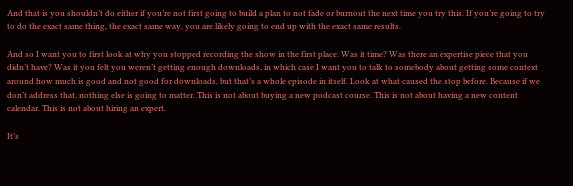And that is you shouldn’t do either if you’re not first going to build a plan to not fade or burnout the next time you try this. If you’re going to try to do the exact same thing, the exact same way, you are likely going to end up with the exact same results.

And so I want you to first look at why you stopped recording the show in the first place. Was it time? Was there an expertise piece that you didn’t have? Was it you felt you weren’t getting enough downloads, in which case I want you to talk to somebody about getting some context around how much is good and not good for downloads, but that’s a whole episode in itself. Look at what caused the stop before. Because if we don’t address that, nothing else is going to matter. This is not about buying a new podcast course. This is not about having a new content calendar. This is not about hiring an expert.

It’s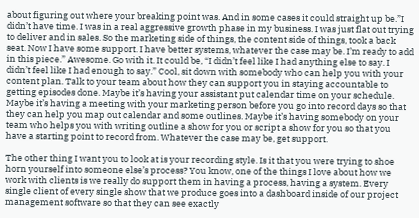about figuring out where your breaking point was. And in some cases it could straight up be.”I didn’t have time. I was in a real aggressive growth phase in my business. I was just flat out trying to deliver and in sales. So the marketing side of things, the content side of things, took a back seat. Now I have some support. I have better systems, whatever the case may be. I’m ready to add in this piece.” Awesome. Go with it. It could be, “I didn’t feel like I had anything else to say. I didn’t feel like I had enough to say.” Cool, sit down with somebody who can help you with your content plan. Talk to your team about how they can support you in staying accountable to getting episodes done. Maybe it’s having your assistant put calendar time on your schedule. Maybe it’s having a meeting with your marketing person before you go into record days so that they can help you map out calendar and some outlines. Maybe it’s having somebody on your team who helps you with writing outline a show for you or script a show for you so that you have a starting point to record from. Whatever the case may be, get support.

The other thing I want you to look at is your recording style. Is it that you were trying to shoe horn yourself into someone else’s process? You know, one of the things I love about how we work with clients is we really do support them in having a process, having a system. Every single client of every single show that we produce goes into a dashboard inside of our project management software so that they can see exactly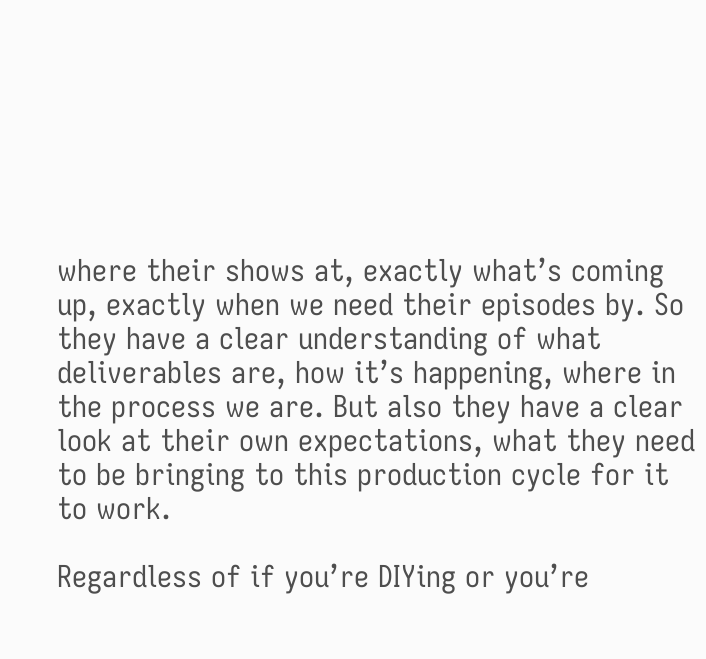where their shows at, exactly what’s coming up, exactly when we need their episodes by. So they have a clear understanding of what deliverables are, how it’s happening, where in the process we are. But also they have a clear look at their own expectations, what they need to be bringing to this production cycle for it to work.

Regardless of if you’re DIYing or you’re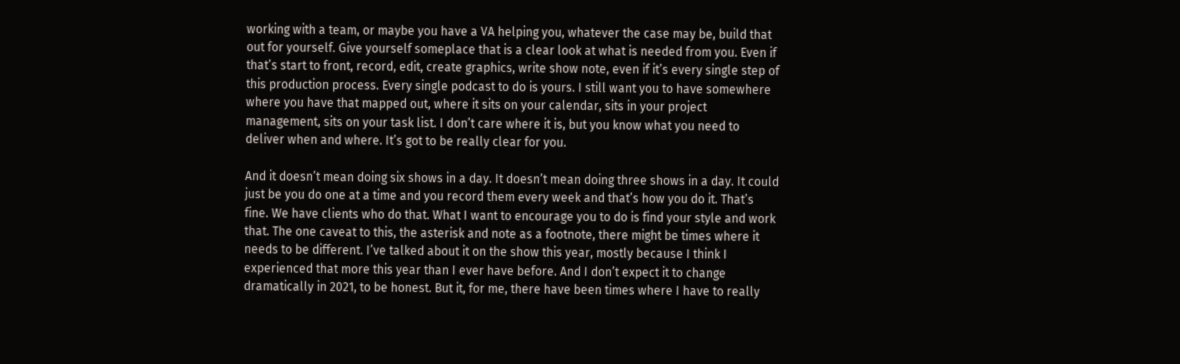working with a team, or maybe you have a VA helping you, whatever the case may be, build that out for yourself. Give yourself someplace that is a clear look at what is needed from you. Even if that’s start to front, record, edit, create graphics, write show note, even if it’s every single step of this production process. Every single podcast to do is yours. I still want you to have somewhere where you have that mapped out, where it sits on your calendar, sits in your project management, sits on your task list. I don’t care where it is, but you know what you need to deliver when and where. It’s got to be really clear for you.

And it doesn’t mean doing six shows in a day. It doesn’t mean doing three shows in a day. It could just be you do one at a time and you record them every week and that’s how you do it. That’s fine. We have clients who do that. What I want to encourage you to do is find your style and work that. The one caveat to this, the asterisk and note as a footnote, there might be times where it needs to be different. I’ve talked about it on the show this year, mostly because I think I experienced that more this year than I ever have before. And I don’t expect it to change dramatically in 2021, to be honest. But it, for me, there have been times where I have to really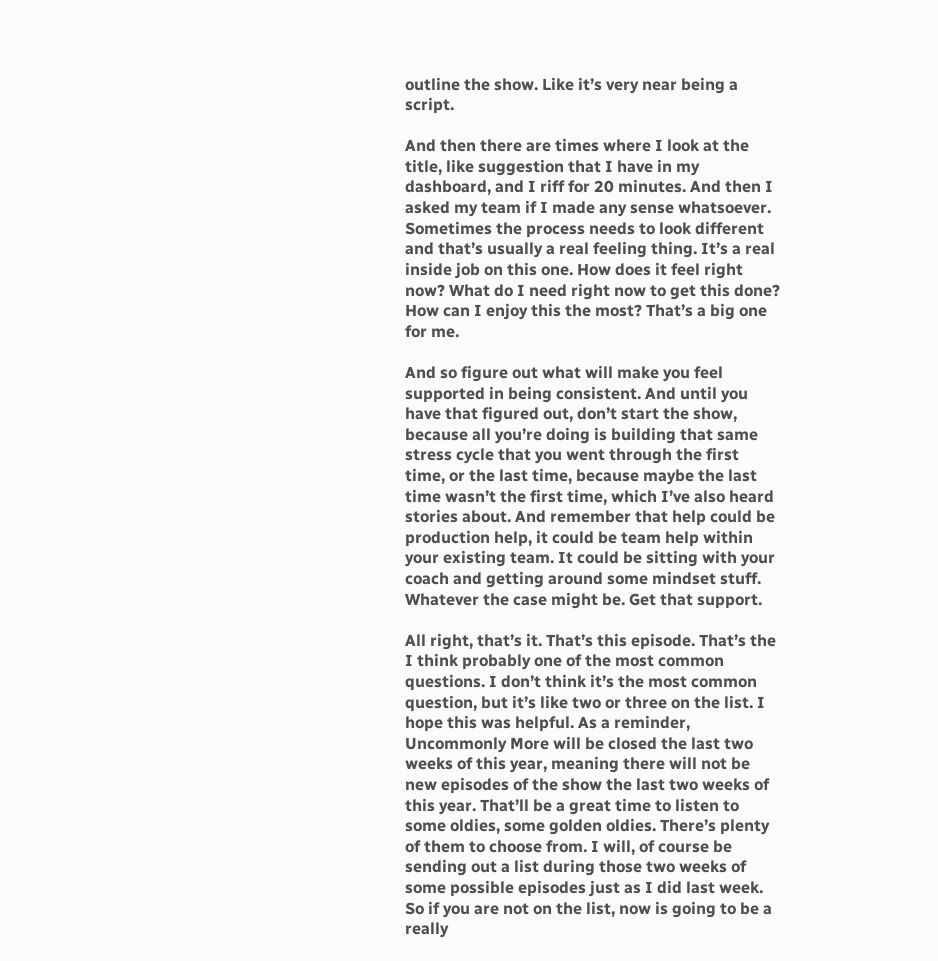outline the show. Like it’s very near being a script.

And then there are times where I look at the title, like suggestion that I have in my dashboard, and I riff for 20 minutes. And then I asked my team if I made any sense whatsoever. Sometimes the process needs to look different and that’s usually a real feeling thing. It’s a real inside job on this one. How does it feel right now? What do I need right now to get this done? How can I enjoy this the most? That’s a big one for me.

And so figure out what will make you feel supported in being consistent. And until you have that figured out, don’t start the show, because all you’re doing is building that same stress cycle that you went through the first time, or the last time, because maybe the last time wasn’t the first time, which I’ve also heard stories about. And remember that help could be production help, it could be team help within your existing team. It could be sitting with your coach and getting around some mindset stuff. Whatever the case might be. Get that support.

All right, that’s it. That’s this episode. That’s the I think probably one of the most common questions. I don’t think it’s the most common question, but it’s like two or three on the list. I hope this was helpful. As a reminder, Uncommonly More will be closed the last two weeks of this year, meaning there will not be new episodes of the show the last two weeks of this year. That’ll be a great time to listen to some oldies, some golden oldies. There’s plenty of them to choose from. I will, of course be sending out a list during those two weeks of some possible episodes just as I did last week. So if you are not on the list, now is going to be a really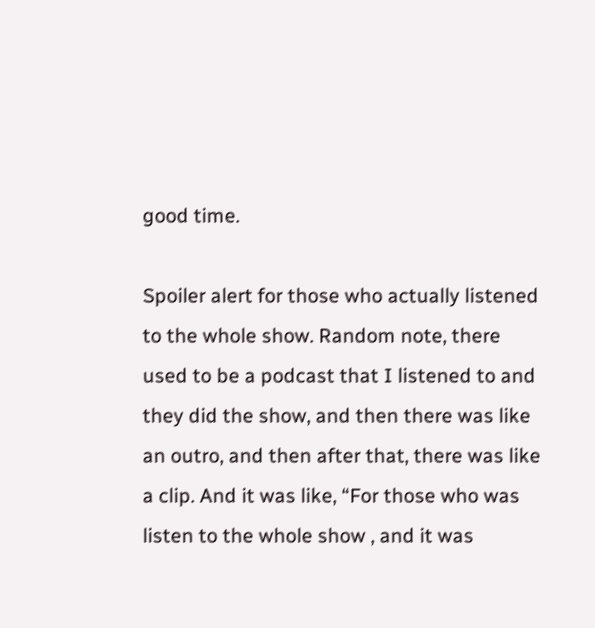good time.

Spoiler alert for those who actually listened to the whole show. Random note, there used to be a podcast that I listened to and they did the show, and then there was like an outro, and then after that, there was like a clip. And it was like, “For those who was listen to the whole show , and it was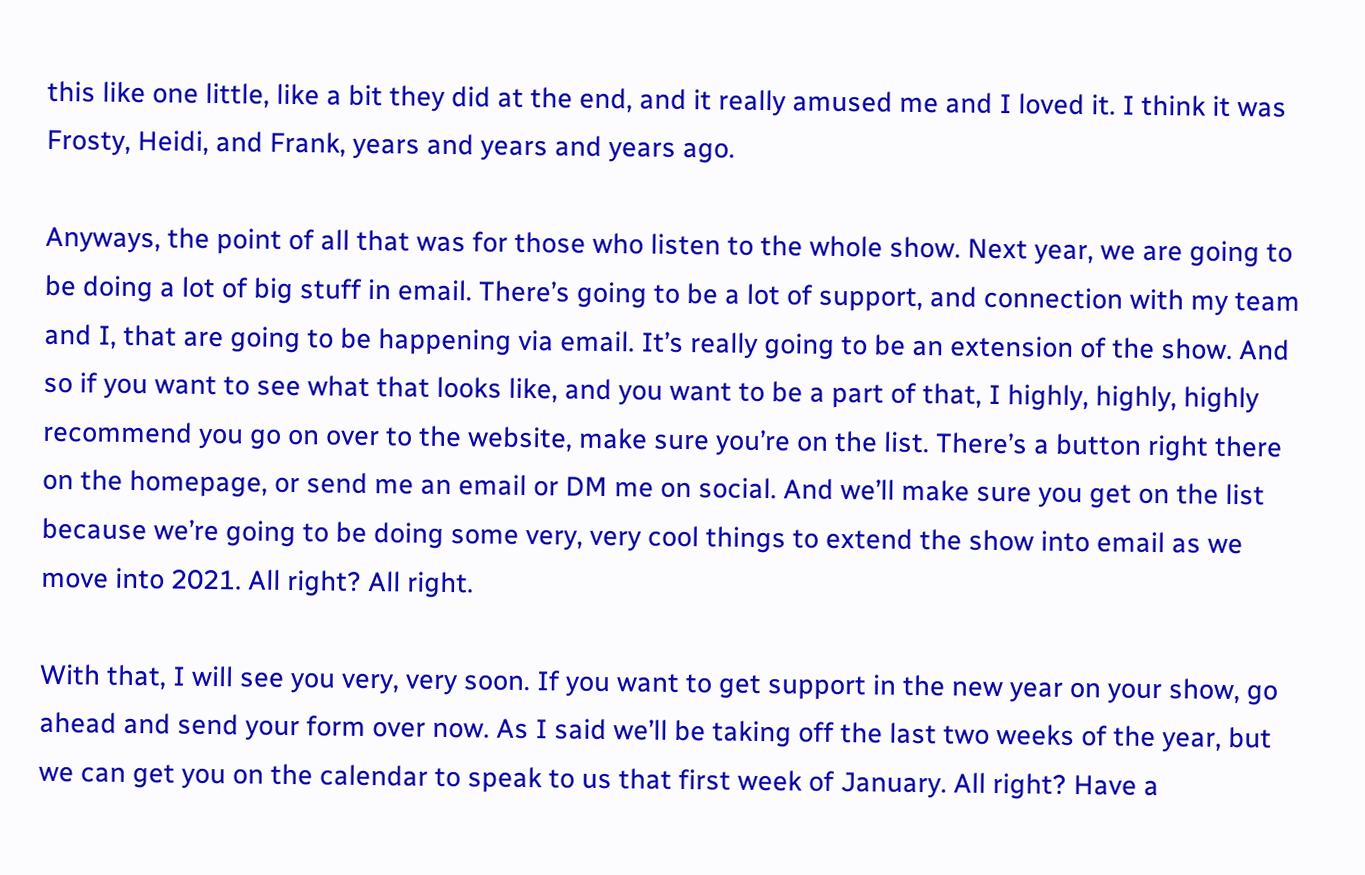this like one little, like a bit they did at the end, and it really amused me and I loved it. I think it was Frosty, Heidi, and Frank, years and years and years ago.

Anyways, the point of all that was for those who listen to the whole show. Next year, we are going to be doing a lot of big stuff in email. There’s going to be a lot of support, and connection with my team and I, that are going to be happening via email. It’s really going to be an extension of the show. And so if you want to see what that looks like, and you want to be a part of that, I highly, highly, highly recommend you go on over to the website, make sure you’re on the list. There’s a button right there on the homepage, or send me an email or DM me on social. And we’ll make sure you get on the list because we’re going to be doing some very, very cool things to extend the show into email as we move into 2021. All right? All right.

With that, I will see you very, very soon. If you want to get support in the new year on your show, go ahead and send your form over now. As I said we’ll be taking off the last two weeks of the year, but we can get you on the calendar to speak to us that first week of January. All right? Have a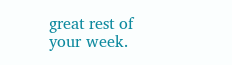great rest of your week.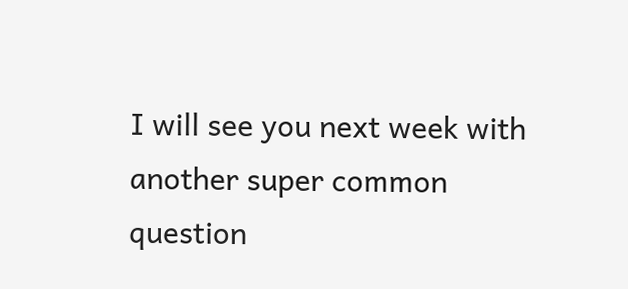I will see you next week with another super common question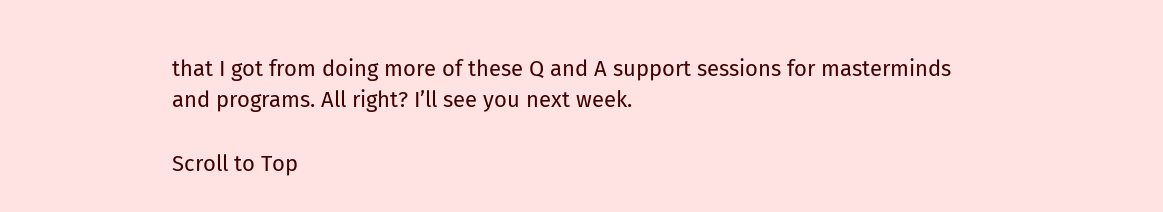that I got from doing more of these Q and A support sessions for masterminds and programs. All right? I’ll see you next week.

Scroll to Top